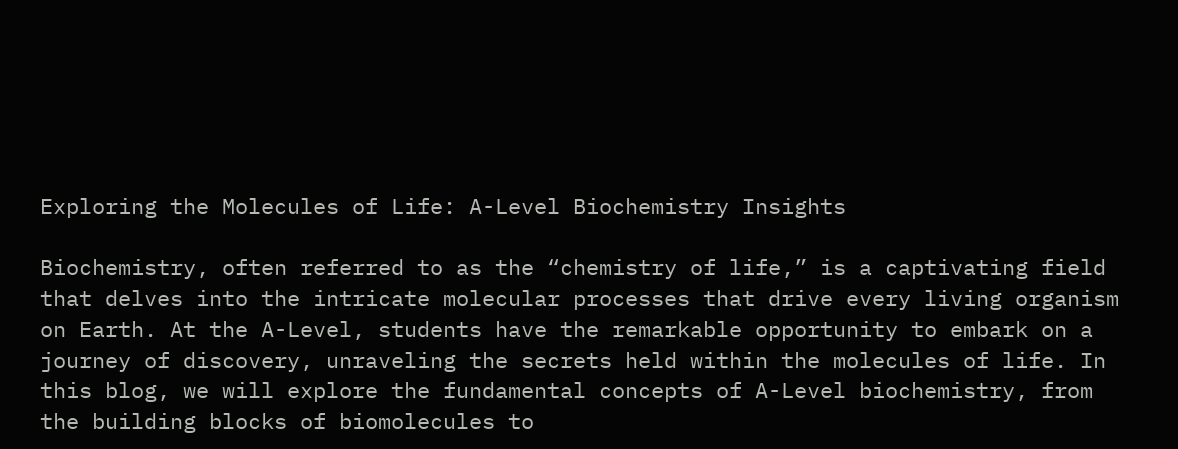Exploring the Molecules of Life: A-Level Biochemistry Insights

Biochemistry, often referred to as the “chemistry of life,” is a captivating field that delves into the intricate molecular processes that drive every living organism on Earth. At the A-Level, students have the remarkable opportunity to embark on a journey of discovery, unraveling the secrets held within the molecules of life. In this blog, we will explore the fundamental concepts of A-Level biochemistry, from the building blocks of biomolecules to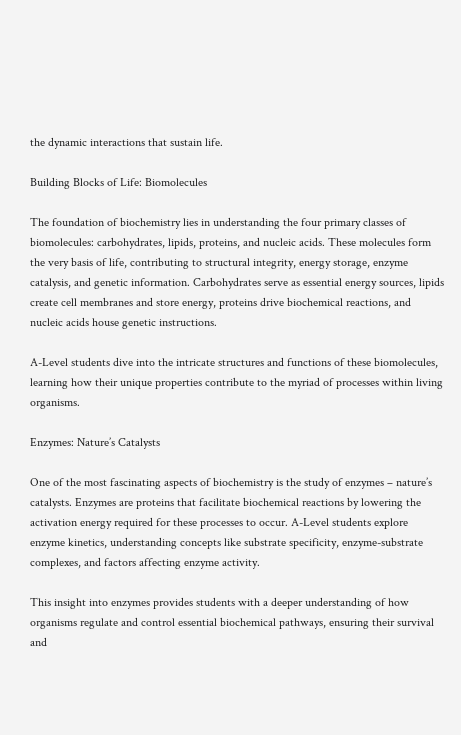the dynamic interactions that sustain life.

Building Blocks of Life: Biomolecules

The foundation of biochemistry lies in understanding the four primary classes of biomolecules: carbohydrates, lipids, proteins, and nucleic acids. These molecules form the very basis of life, contributing to structural integrity, energy storage, enzyme catalysis, and genetic information. Carbohydrates serve as essential energy sources, lipids create cell membranes and store energy, proteins drive biochemical reactions, and nucleic acids house genetic instructions.

A-Level students dive into the intricate structures and functions of these biomolecules, learning how their unique properties contribute to the myriad of processes within living organisms.

Enzymes: Nature’s Catalysts

One of the most fascinating aspects of biochemistry is the study of enzymes – nature’s catalysts. Enzymes are proteins that facilitate biochemical reactions by lowering the activation energy required for these processes to occur. A-Level students explore enzyme kinetics, understanding concepts like substrate specificity, enzyme-substrate complexes, and factors affecting enzyme activity.

This insight into enzymes provides students with a deeper understanding of how organisms regulate and control essential biochemical pathways, ensuring their survival and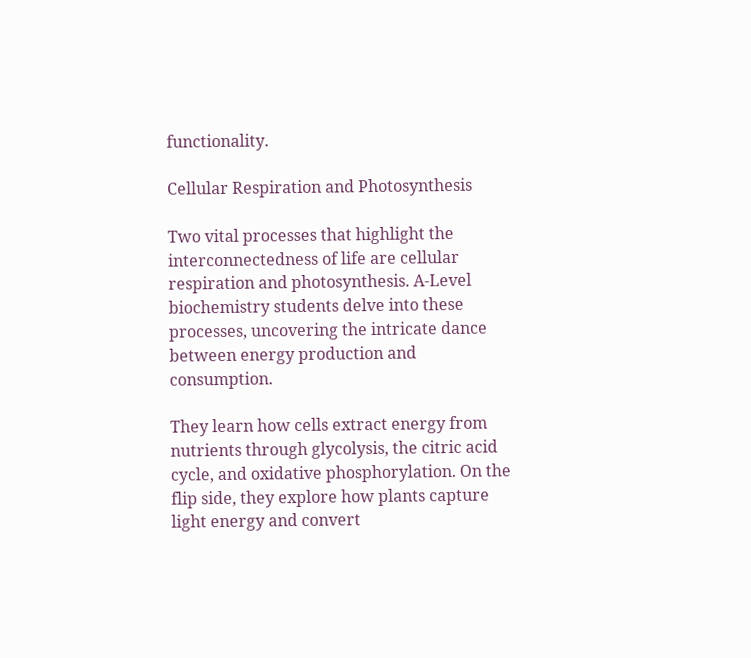functionality.

Cellular Respiration and Photosynthesis

Two vital processes that highlight the interconnectedness of life are cellular respiration and photosynthesis. A-Level biochemistry students delve into these processes, uncovering the intricate dance between energy production and consumption.

They learn how cells extract energy from nutrients through glycolysis, the citric acid cycle, and oxidative phosphorylation. On the flip side, they explore how plants capture light energy and convert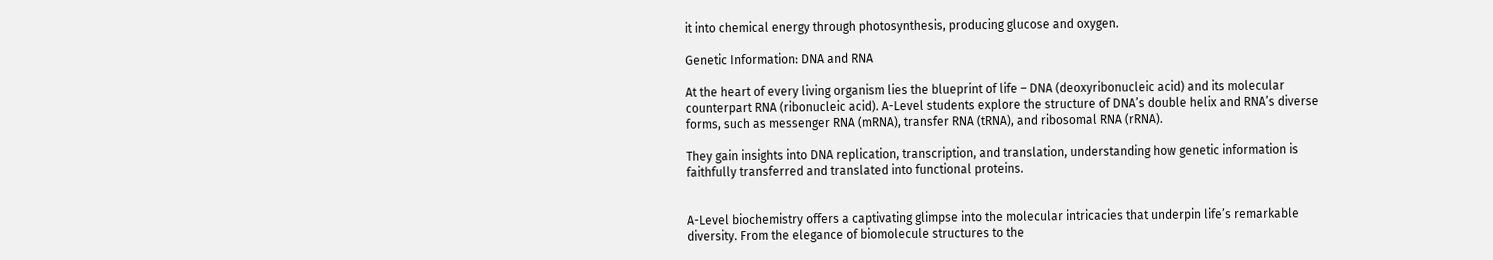it into chemical energy through photosynthesis, producing glucose and oxygen.

Genetic Information: DNA and RNA

At the heart of every living organism lies the blueprint of life – DNA (deoxyribonucleic acid) and its molecular counterpart RNA (ribonucleic acid). A-Level students explore the structure of DNA’s double helix and RNA’s diverse forms, such as messenger RNA (mRNA), transfer RNA (tRNA), and ribosomal RNA (rRNA).

They gain insights into DNA replication, transcription, and translation, understanding how genetic information is faithfully transferred and translated into functional proteins.


A-Level biochemistry offers a captivating glimpse into the molecular intricacies that underpin life’s remarkable diversity. From the elegance of biomolecule structures to the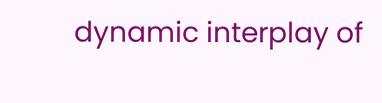dynamic interplay of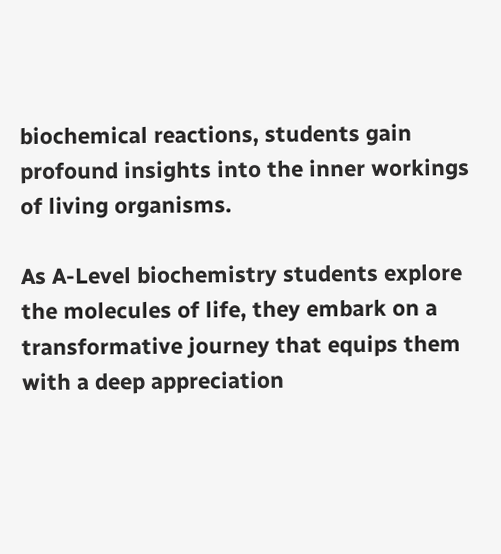biochemical reactions, students gain profound insights into the inner workings of living organisms.

As A-Level biochemistry students explore the molecules of life, they embark on a transformative journey that equips them with a deep appreciation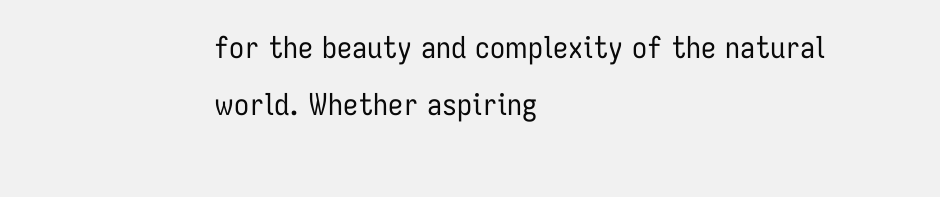for the beauty and complexity of the natural world. Whether aspiring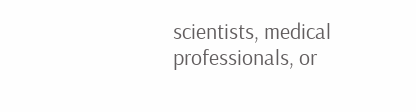scientists, medical professionals, or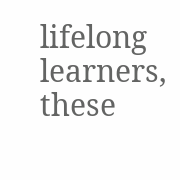lifelong learners, these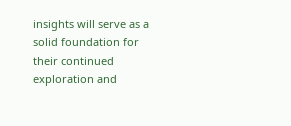insights will serve as a solid foundation for their continued exploration and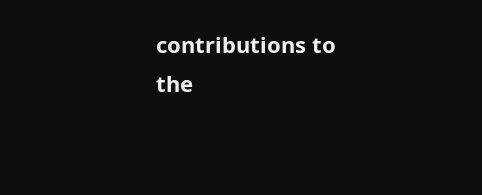contributions to the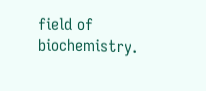field of biochemistry.